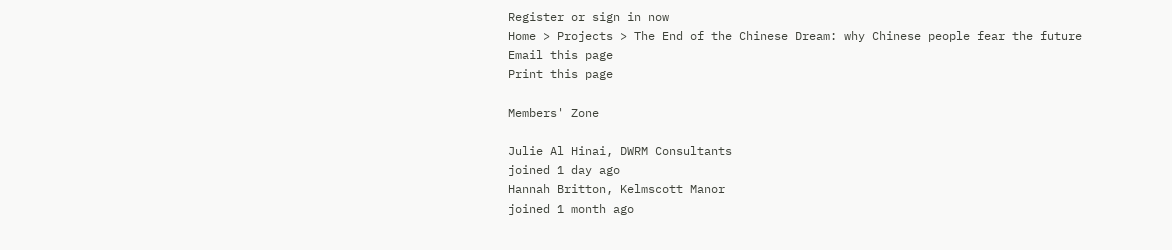Register or sign in now
Home > Projects > The End of the Chinese Dream: why Chinese people fear the future
Email this page
Print this page

Members' Zone

Julie Al Hinai, DWRM Consultants
joined 1 day ago
Hannah Britton, Kelmscott Manor
joined 1 month ago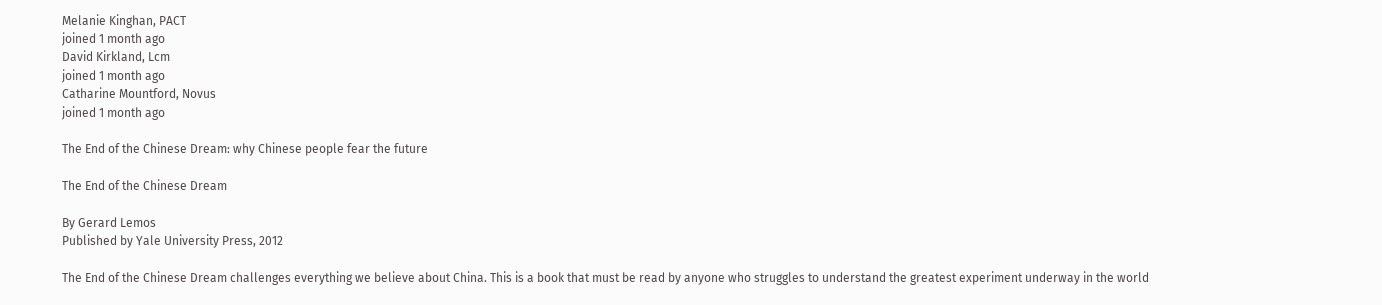Melanie Kinghan, PACT
joined 1 month ago
David Kirkland, Lcm
joined 1 month ago
Catharine Mountford, Novus
joined 1 month ago

The End of the Chinese Dream: why Chinese people fear the future

The End of the Chinese Dream

By Gerard Lemos
Published by Yale University Press, 2012

The End of the Chinese Dream challenges everything we believe about China. This is a book that must be read by anyone who struggles to understand the greatest experiment underway in the world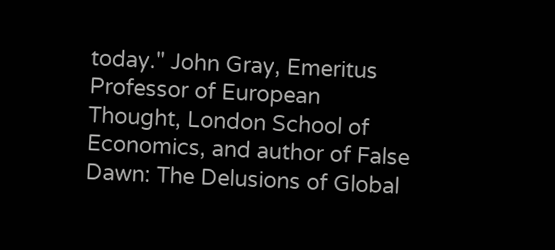today." John Gray, Emeritus Professor of European Thought, London School of Economics, and author of False Dawn: The Delusions of Global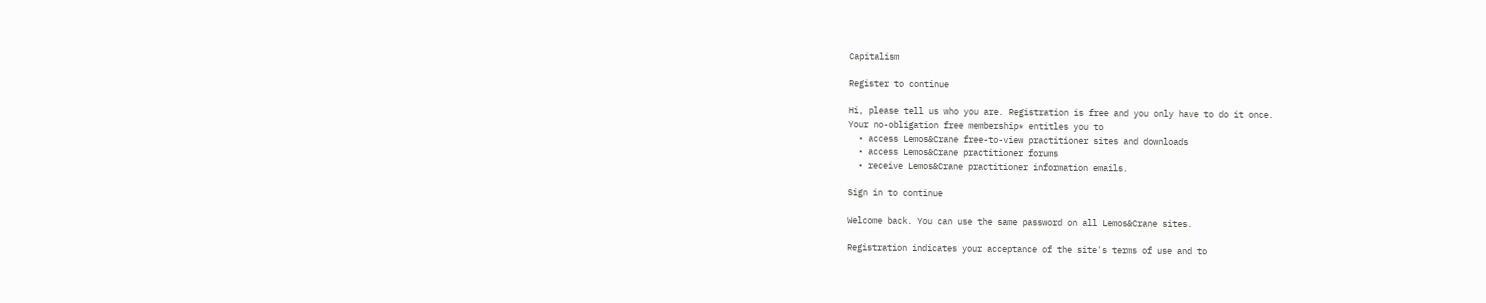Capitalism

Register to continue

Hi, please tell us who you are. Registration is free and you only have to do it once.
Your no-obligation free membership* entitles you to
  • access Lemos&Crane free-to-view practitioner sites and downloads
  • access Lemos&Crane practitioner forums
  • receive Lemos&Crane practitioner information emails.

Sign in to continue

Welcome back. You can use the same password on all Lemos&Crane sites.

Registration indicates your acceptance of the site's terms of use and to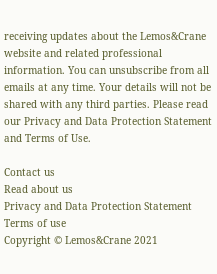receiving updates about the Lemos&Crane website and related professional information. You can unsubscribe from all emails at any time. Your details will not be shared with any third parties. Please read our Privacy and Data Protection Statement and Terms of Use.

Contact us
Read about us
Privacy and Data Protection Statement
Terms of use
Copyright © Lemos&Crane 2021